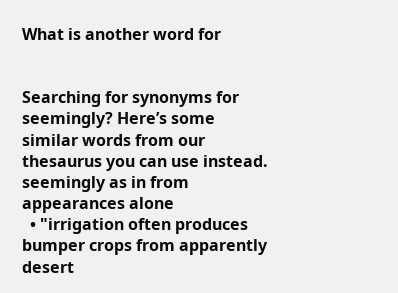What is another word for


Searching for synonyms for seemingly? Here’s some similar words from our thesaurus you can use instead.
seemingly as in from appearances alone
  • "irrigation often produces bumper crops from apparently desert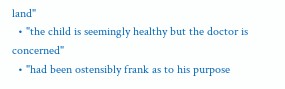land"
  • "the child is seemingly healthy but the doctor is concerned"
  • "had been ostensibly frank as to his purpose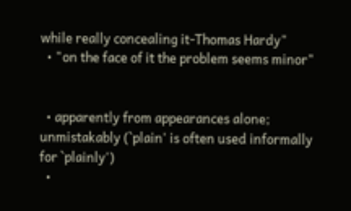while really concealing it-Thomas Hardy"
  • "on the face of it the problem seems minor"


  • apparently from appearances alone; unmistakably (`plain' is often used informally for `plainly')
  •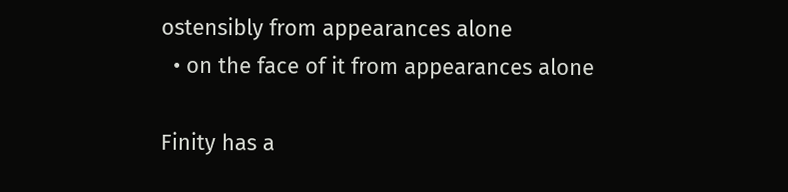ostensibly from appearances alone
  • on the face of it from appearances alone

Finity has a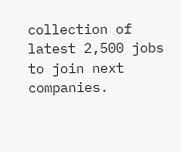collection of latest 2,500 jobs to join next companies.